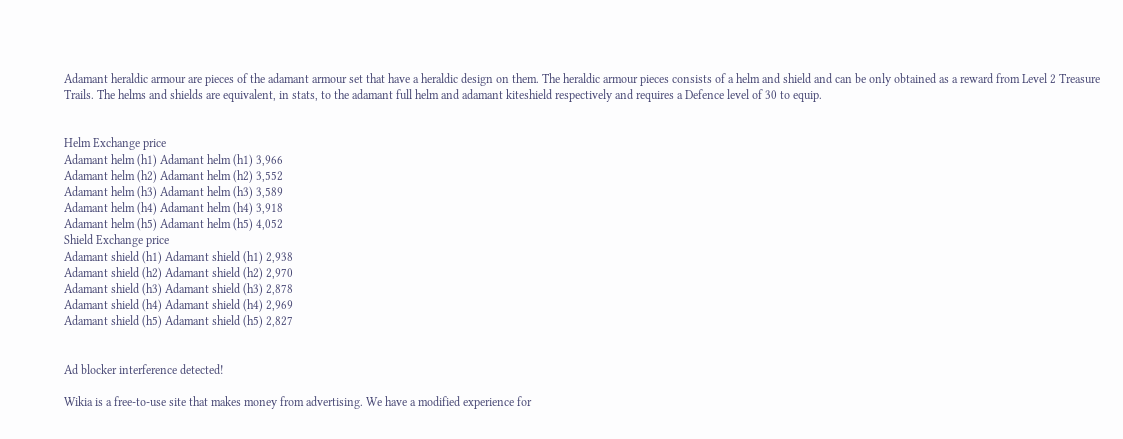Adamant heraldic armour are pieces of the adamant armour set that have a heraldic design on them. The heraldic armour pieces consists of a helm and shield and can be only obtained as a reward from Level 2 Treasure Trails. The helms and shields are equivalent, in stats, to the adamant full helm and adamant kiteshield respectively and requires a Defence level of 30 to equip.


Helm Exchange price
Adamant helm (h1) Adamant helm (h1) 3,966
Adamant helm (h2) Adamant helm (h2) 3,552
Adamant helm (h3) Adamant helm (h3) 3,589
Adamant helm (h4) Adamant helm (h4) 3,918
Adamant helm (h5) Adamant helm (h5) 4,052
Shield Exchange price
Adamant shield (h1) Adamant shield (h1) 2,938
Adamant shield (h2) Adamant shield (h2) 2,970
Adamant shield (h3) Adamant shield (h3) 2,878
Adamant shield (h4) Adamant shield (h4) 2,969
Adamant shield (h5) Adamant shield (h5) 2,827


Ad blocker interference detected!

Wikia is a free-to-use site that makes money from advertising. We have a modified experience for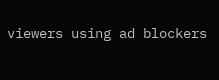viewers using ad blockers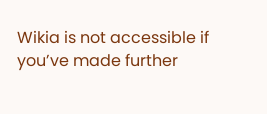Wikia is not accessible if you’ve made further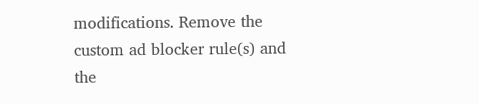modifications. Remove the custom ad blocker rule(s) and the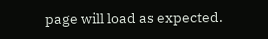page will load as expected.